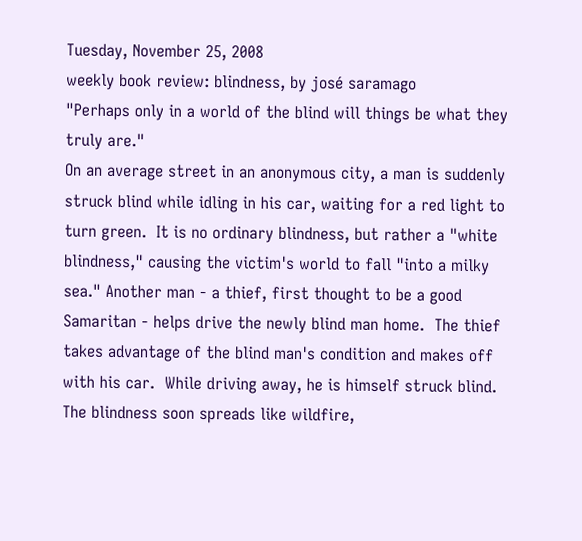Tuesday, November 25, 2008
weekly book review: blindness, by josé saramago
"Perhaps only in a world of the blind will things be what they truly are."
On an average street in an anonymous city, a man is suddenly struck blind while idling in his car, waiting for a red light to turn green.  It is no ordinary blindness, but rather a "white blindness," causing the victim's world to fall "into a milky sea." Another man - a thief, first thought to be a good Samaritan - helps drive the newly blind man home.  The thief takes advantage of the blind man's condition and makes off with his car.  While driving away, he is himself struck blind.  The blindness soon spreads like wildfire,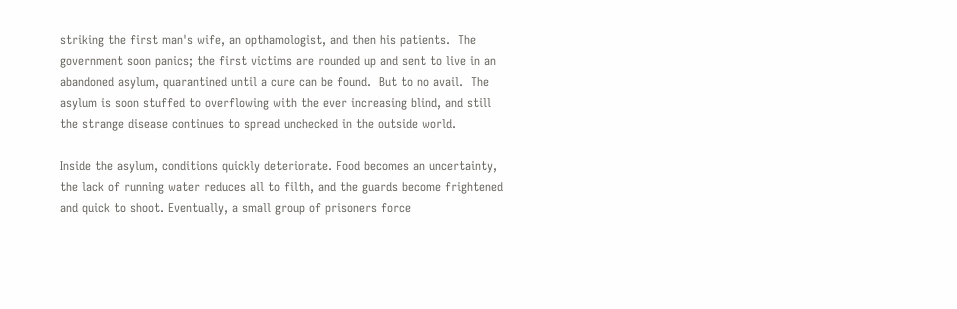striking the first man's wife, an opthamologist, and then his patients.  The government soon panics; the first victims are rounded up and sent to live in an abandoned asylum, quarantined until a cure can be found.  But to no avail.  The asylum is soon stuffed to overflowing with the ever increasing blind, and still the strange disease continues to spread unchecked in the outside world.

Inside the asylum, conditions quickly deteriorate. Food becomes an uncertainty, the lack of running water reduces all to filth, and the guards become frightened and quick to shoot. Eventually, a small group of prisoners force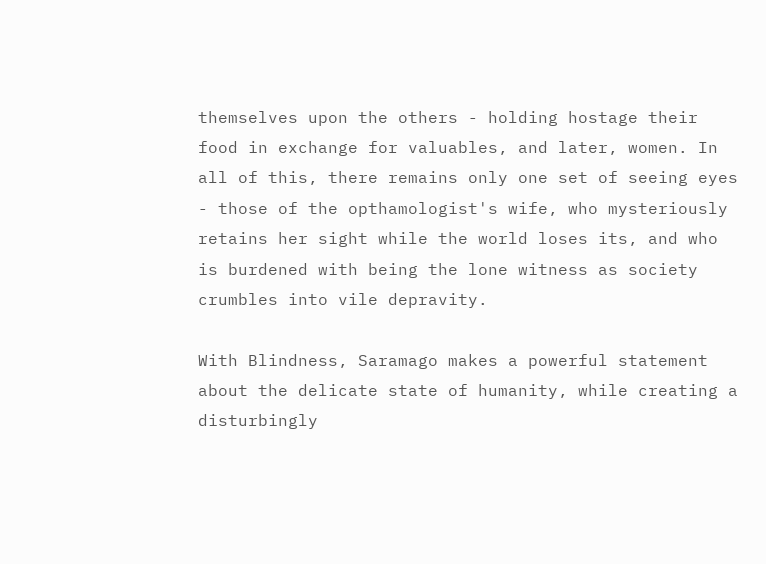themselves upon the others - holding hostage their food in exchange for valuables, and later, women. In all of this, there remains only one set of seeing eyes - those of the opthamologist's wife, who mysteriously retains her sight while the world loses its, and who is burdened with being the lone witness as society crumbles into vile depravity.

With Blindness, Saramago makes a powerful statement about the delicate state of humanity, while creating a disturbingly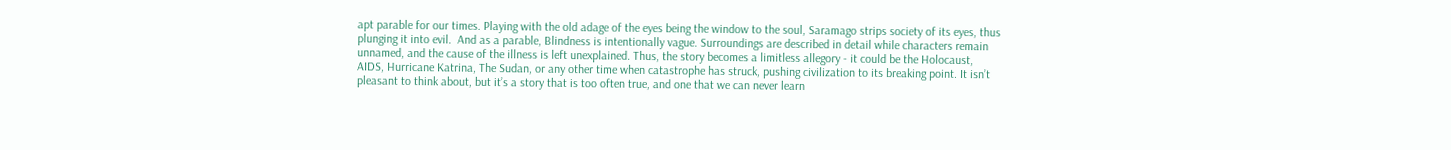apt parable for our times. Playing with the old adage of the eyes being the window to the soul, Saramago strips society of its eyes, thus plunging it into evil.  And as a parable, Blindness is intentionally vague. Surroundings are described in detail while characters remain unnamed, and the cause of the illness is left unexplained. Thus, the story becomes a limitless allegory - it could be the Holocaust, AIDS, Hurricane Katrina, The Sudan, or any other time when catastrophe has struck, pushing civilization to its breaking point. It isn’t pleasant to think about, but it’s a story that is too often true, and one that we can never learn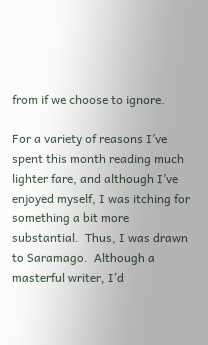from if we choose to ignore.

For a variety of reasons I’ve spent this month reading much lighter fare, and although I’ve enjoyed myself, I was itching for something a bit more substantial.  Thus, I was drawn to Saramago.  Although a masterful writer, I’d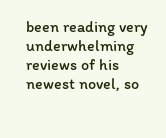been reading very underwhelming reviews of his newest novel, so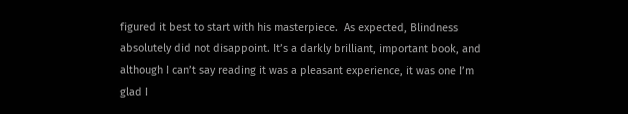figured it best to start with his masterpiece.  As expected, Blindness absolutely did not disappoint. It’s a darkly brilliant, important book, and although I can’t say reading it was a pleasant experience, it was one I’m glad I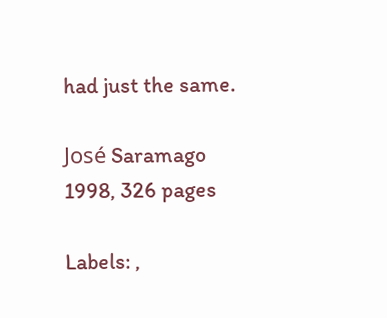had just the same.

José Saramago
1998, 326 pages

Labels: ,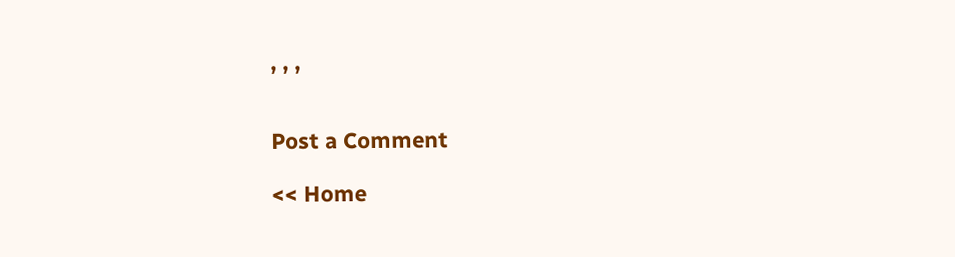, , ,


Post a Comment

<< Home